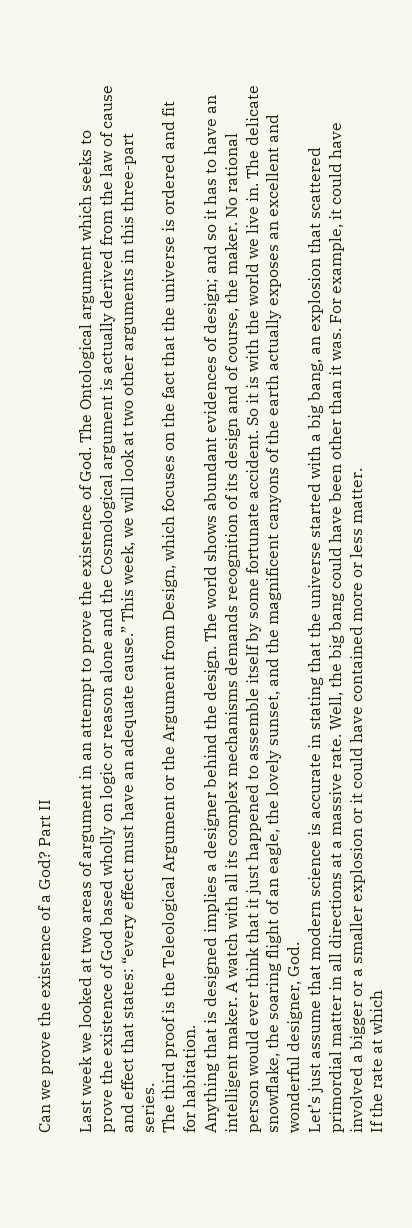Can we prove the existence of a God? Part II

Last week we looked at two areas of argument in an attempt to prove the existence of God. The Ontological argument which seeks to prove the existence of God based wholly on logic or reason alone and the Cosmological argument is actually derived from the law of cause and effect that states: “every effect must have an adequate cause.” This week, we will look at two other arguments in this three-part series.
The third proof is the Teleological Argument or the Argument from Design, which focuses on the fact that the universe is ordered and fit for habitation.
Anything that is designed implies a designer behind the design. The world shows abundant evidences of design; and so it has to have an intelligent maker. A watch with all its complex mechanisms demands recognition of its design and of course, the maker. No rational person would ever think that it just happened to assemble itself by some fortunate accident. So it is with the world we live in. The delicate snowflake, the soaring flight of an eagle, the lovely sunset, and the magnificent canyons of the earth actually exposes an excellent and wonderful designer, God.
Let’s just assume that modern science is accurate in stating that the universe started with a big bang, an explosion that scattered primordial matter in all directions at a massive rate. Well, the big bang could have been other than it was. For example, it could have involved a bigger or a smaller explosion or it could have contained more or less matter.
If the rate at which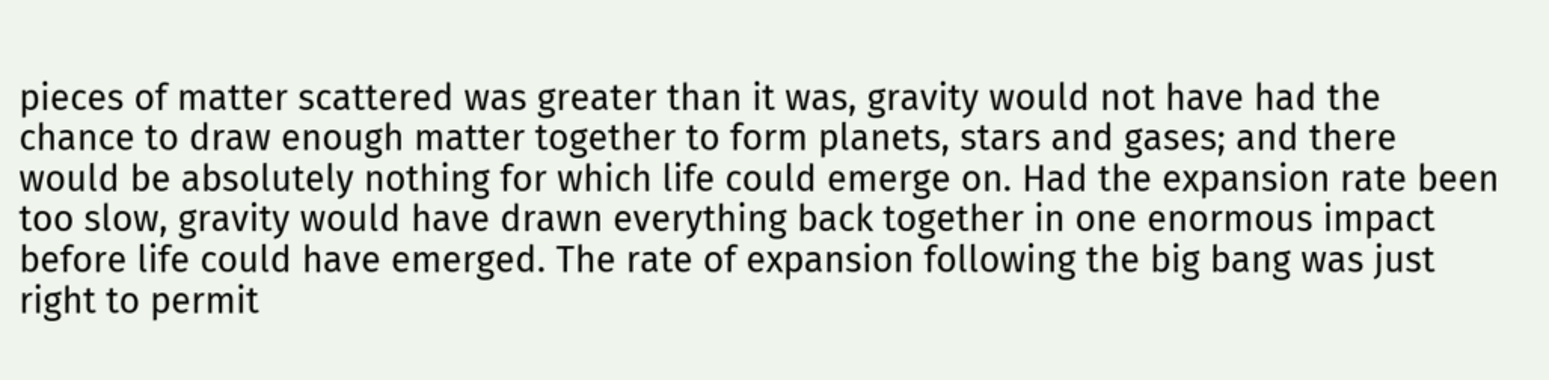pieces of matter scattered was greater than it was, gravity would not have had the chance to draw enough matter together to form planets, stars and gases; and there would be absolutely nothing for which life could emerge on. Had the expansion rate been too slow, gravity would have drawn everything back together in one enormous impact before life could have emerged. The rate of expansion following the big bang was just right to permit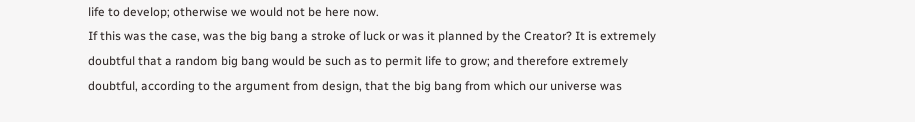life to develop; otherwise we would not be here now.
If this was the case, was the big bang a stroke of luck or was it planned by the Creator? It is extremely doubtful that a random big bang would be such as to permit life to grow; and therefore extremely doubtful, according to the argument from design, that the big bang from which our universe was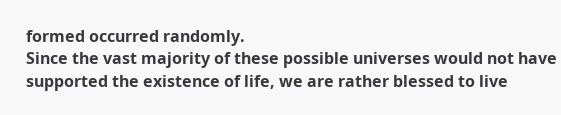formed occurred randomly.
Since the vast majority of these possible universes would not have supported the existence of life, we are rather blessed to live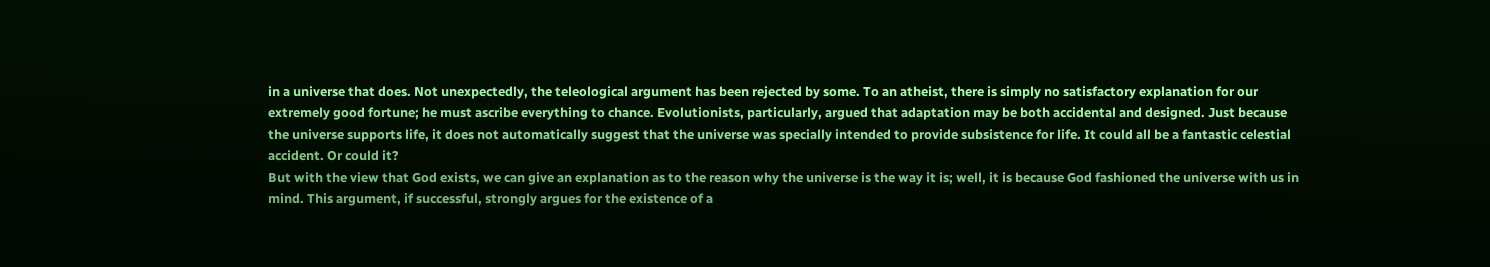in a universe that does. Not unexpectedly, the teleological argument has been rejected by some. To an atheist, there is simply no satisfactory explanation for our extremely good fortune; he must ascribe everything to chance. Evolutionists, particularly, argued that adaptation may be both accidental and designed. Just because the universe supports life, it does not automatically suggest that the universe was specially intended to provide subsistence for life. It could all be a fantastic celestial accident. Or could it?
But with the view that God exists, we can give an explanation as to the reason why the universe is the way it is; well, it is because God fashioned the universe with us in mind. This argument, if successful, strongly argues for the existence of a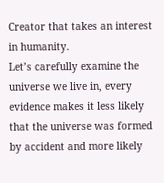Creator that takes an interest in humanity.
Let’s carefully examine the universe we live in, every evidence makes it less likely that the universe was formed by accident and more likely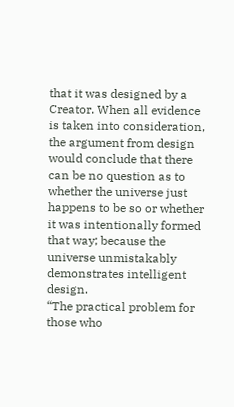that it was designed by a Creator. When all evidence is taken into consideration, the argument from design would conclude that there can be no question as to whether the universe just happens to be so or whether it was intentionally formed that way; because the universe unmistakably demonstrates intelligent design.
“The practical problem for those who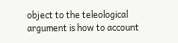object to the teleological argument is how to account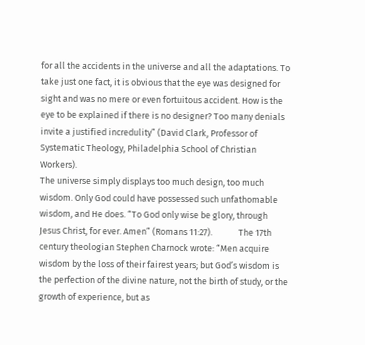for all the accidents in the universe and all the adaptations. To take just one fact, it is obvious that the eye was designed for sight and was no mere or even fortuitous accident. How is the eye to be explained if there is no designer? Too many denials invite a justified incredulity” (David Clark, Professor of Systematic Theology, Philadelphia School of Christian Workers).
The universe simply displays too much design, too much wisdom. Only God could have possessed such unfathomable wisdom, and He does. “To God only wise be glory, through Jesus Christ, for ever. Amen” (Romans 11:27).             The 17th century theologian Stephen Charnock wrote: “Men acquire wisdom by the loss of their fairest years; but God’s wisdom is the perfection of the divine nature, not the birth of study, or the growth of experience, but as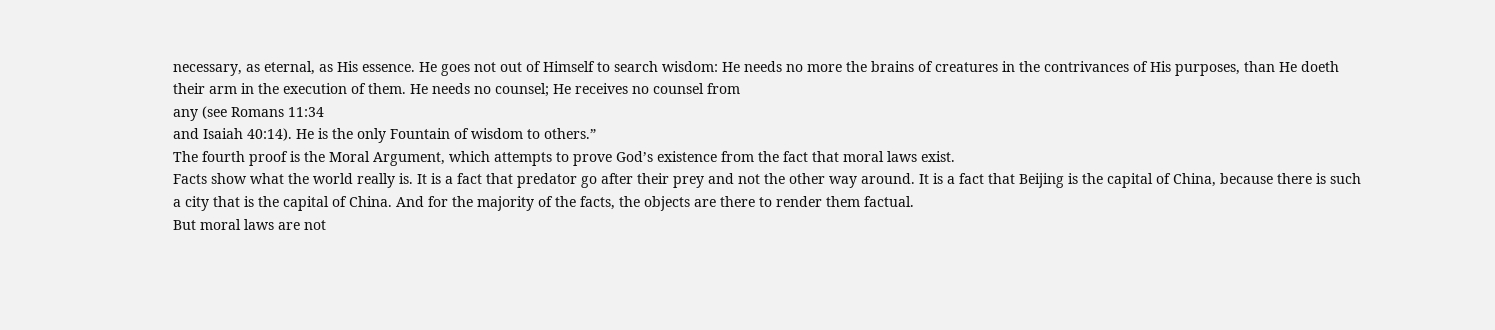necessary, as eternal, as His essence. He goes not out of Himself to search wisdom: He needs no more the brains of creatures in the contrivances of His purposes, than He doeth their arm in the execution of them. He needs no counsel; He receives no counsel from
any (see Romans 11:34
and Isaiah 40:14). He is the only Fountain of wisdom to others.”
The fourth proof is the Moral Argument, which attempts to prove God’s existence from the fact that moral laws exist.
Facts show what the world really is. It is a fact that predator go after their prey and not the other way around. It is a fact that Beijing is the capital of China, because there is such a city that is the capital of China. And for the majority of the facts, the objects are there to render them factual.
But moral laws are not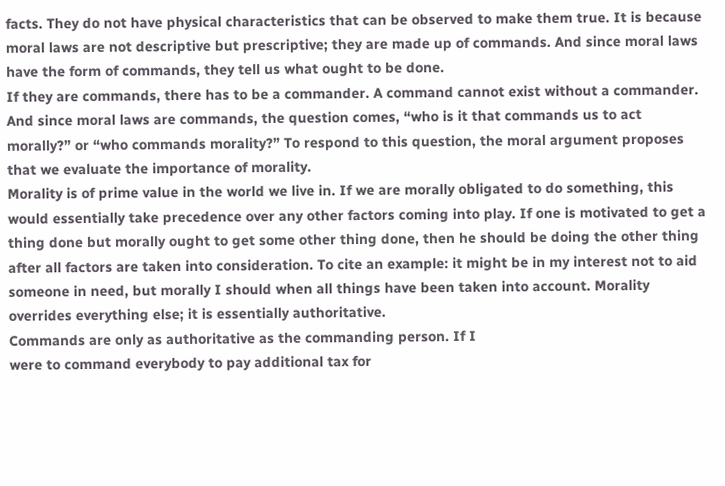facts. They do not have physical characteristics that can be observed to make them true. It is because moral laws are not descriptive but prescriptive; they are made up of commands. And since moral laws have the form of commands, they tell us what ought to be done.
If they are commands, there has to be a commander. A command cannot exist without a commander. And since moral laws are commands, the question comes, “who is it that commands us to act morally?” or “who commands morality?” To respond to this question, the moral argument proposes that we evaluate the importance of morality.
Morality is of prime value in the world we live in. If we are morally obligated to do something, this would essentially take precedence over any other factors coming into play. If one is motivated to get a thing done but morally ought to get some other thing done, then he should be doing the other thing after all factors are taken into consideration. To cite an example: it might be in my interest not to aid someone in need, but morally I should when all things have been taken into account. Morality overrides everything else; it is essentially authoritative.
Commands are only as authoritative as the commanding person. If I
were to command everybody to pay additional tax for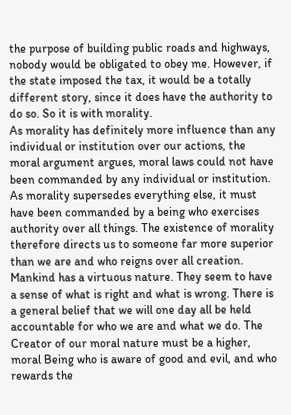the purpose of building public roads and highways, nobody would be obligated to obey me. However, if the state imposed the tax, it would be a totally different story, since it does have the authority to do so. So it is with morality.
As morality has definitely more influence than any individual or institution over our actions, the moral argument argues, moral laws could not have been commanded by any individual or institution. As morality supersedes everything else, it must have been commanded by a being who exercises authority over all things. The existence of morality therefore directs us to someone far more superior than we are and who reigns over all creation.
Mankind has a virtuous nature. They seem to have a sense of what is right and what is wrong. There is a general belief that we will one day all be held accountable for who we are and what we do. The Creator of our moral nature must be a higher, moral Being who is aware of good and evil, and who rewards the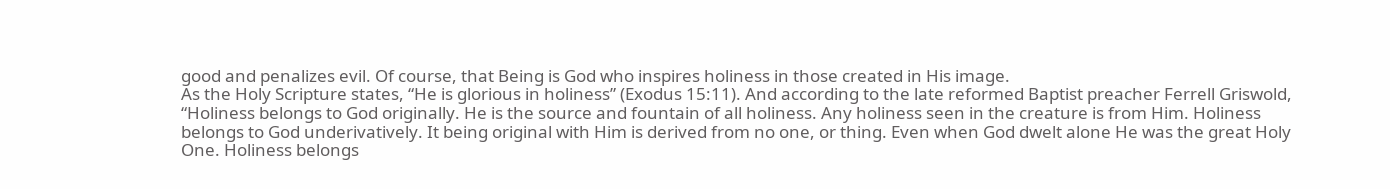good and penalizes evil. Of course, that Being is God who inspires holiness in those created in His image.
As the Holy Scripture states, “He is glorious in holiness” (Exodus 15:11). And according to the late reformed Baptist preacher Ferrell Griswold, “Holiness belongs to God originally. He is the source and fountain of all holiness. Any holiness seen in the creature is from Him. Holiness belongs to God underivatively. It being original with Him is derived from no one, or thing. Even when God dwelt alone He was the great Holy One. Holiness belongs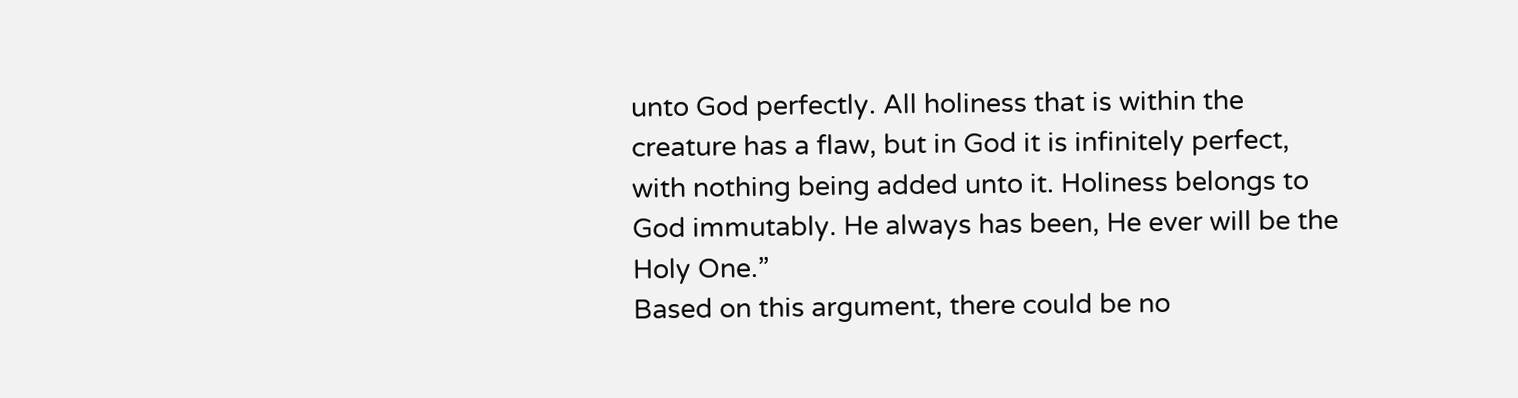unto God perfectly. All holiness that is within the creature has a flaw, but in God it is infinitely perfect, with nothing being added unto it. Holiness belongs to God immutably. He always has been, He ever will be the Holy One.”
Based on this argument, there could be no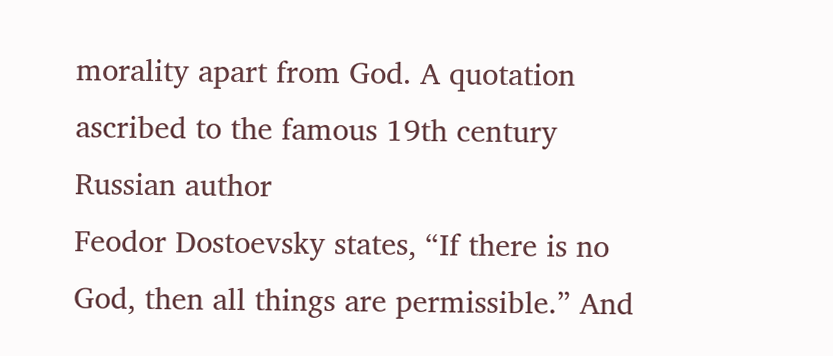morality apart from God. A quotation ascribed to the famous 19th century Russian author
Feodor Dostoevsky states, “If there is no God, then all things are permissible.” And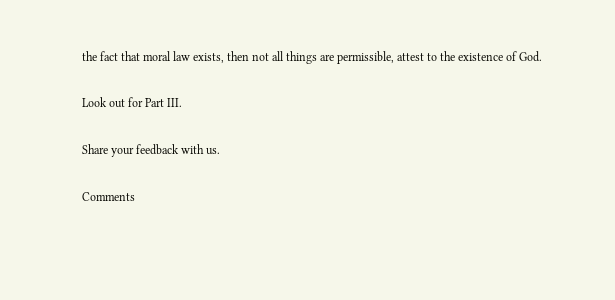the fact that moral law exists, then not all things are permissible, attest to the existence of God.

Look out for Part III.

Share your feedback with us.

Comments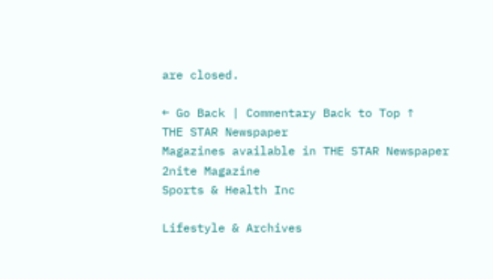are closed.

← Go Back | Commentary Back to Top ↑
THE STAR Newspaper
Magazines available in THE STAR Newspaper
2nite Magazine
Sports & Health Inc

Lifestyle & Archives